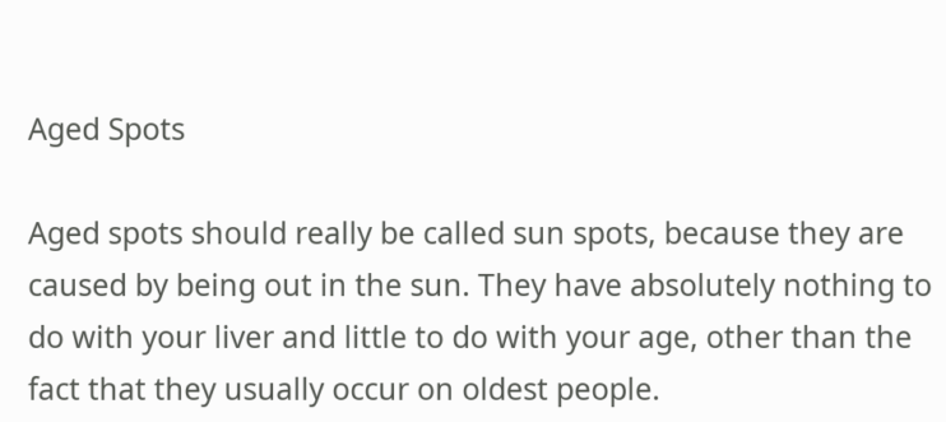Aged Spots

Aged spots should really be called sun spots, because they are caused by being out in the sun. They have absolutely nothing to do with your liver and little to do with your age, other than the fact that they usually occur on oldest people.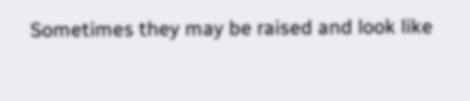Sometimes they may be raised and look like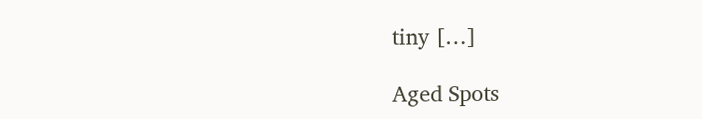tiny […]

Aged Spots